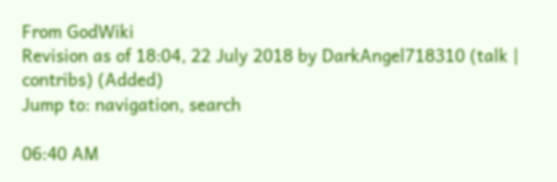From GodWiki
Revision as of 18:04, 22 July 2018 by DarkAngel718310 (talk | contribs) (Added)
Jump to: navigation, search

06:40 AM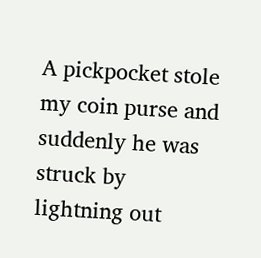A pickpocket stole my coin purse and suddenly he was struck by lightning out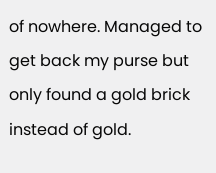of nowhere. Managed to get back my purse but only found a gold brick instead of gold.